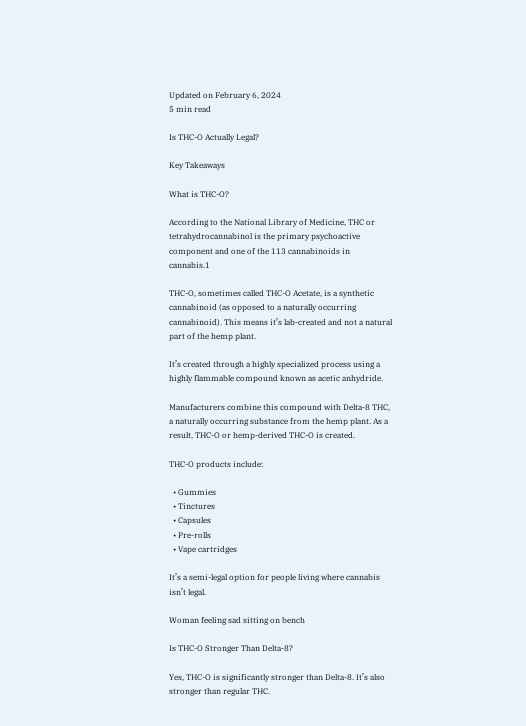Updated on February 6, 2024
5 min read

Is THC-O Actually Legal?

Key Takeaways

What is THC-O?

According to the National Library of Medicine, THC or tetrahydrocannabinol is the primary psychoactive component and one of the 113 cannabinoids in cannabis.1

THC-O, sometimes called THC-O Acetate, is a synthetic cannabinoid (as opposed to a naturally occurring cannabinoid). This means it’s lab-created and not a natural part of the hemp plant.

It’s created through a highly specialized process using a highly flammable compound known as acetic anhydride.

Manufacturers combine this compound with Delta-8 THC, a naturally occurring substance from the hemp plant. As a result, THC-O or hemp-derived THC-O is created.

THC-O products include:

  • Gummies
  • Tinctures
  • Capsules
  • Pre-rolls
  • Vape cartridges

It’s a semi-legal option for people living where cannabis isn’t legal.

Woman feeling sad sitting on bench

Is THC-O Stronger Than Delta-8?

Yes, THC-O is significantly stronger than Delta-8. It’s also stronger than regular THC.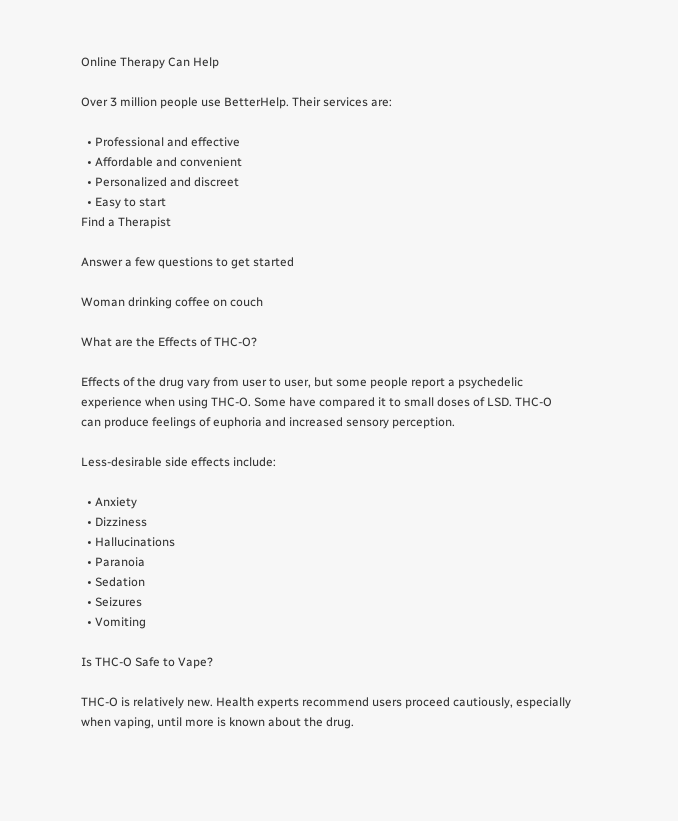Online Therapy Can Help

Over 3 million people use BetterHelp. Their services are:

  • Professional and effective
  • Affordable and convenient
  • Personalized and discreet
  • Easy to start
Find a Therapist

Answer a few questions to get started

Woman drinking coffee on couch

What are the Effects of THC-O?

Effects of the drug vary from user to user, but some people report a psychedelic experience when using THC-O. Some have compared it to small doses of LSD. THC-O can produce feelings of euphoria and increased sensory perception.

Less-desirable side effects include:

  • Anxiety
  • Dizziness
  • Hallucinations
  • Paranoia
  • Sedation
  • Seizures
  • Vomiting

Is THC-O Safe to Vape?

THC-O is relatively new. Health experts recommend users proceed cautiously, especially when vaping, until more is known about the drug.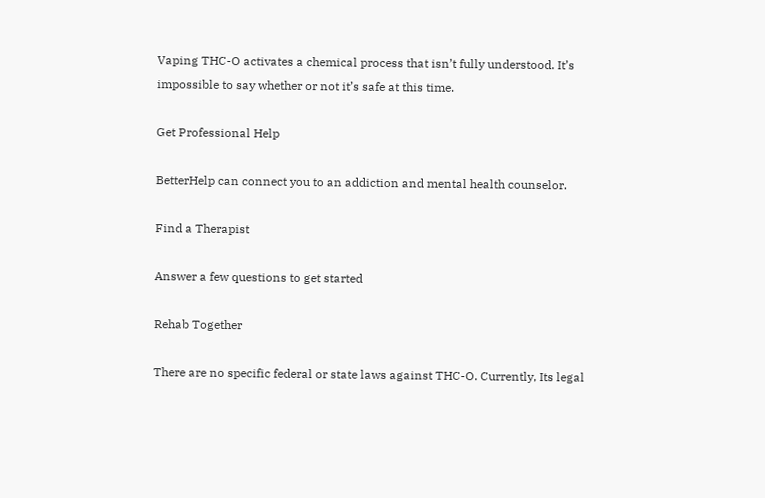Vaping THC-O activates a chemical process that isn’t fully understood. It’s impossible to say whether or not it’s safe at this time.

Get Professional Help

BetterHelp can connect you to an addiction and mental health counselor.

Find a Therapist

Answer a few questions to get started

Rehab Together

There are no specific federal or state laws against THC-O. Currently, Its legal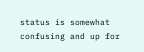status is somewhat confusing and up for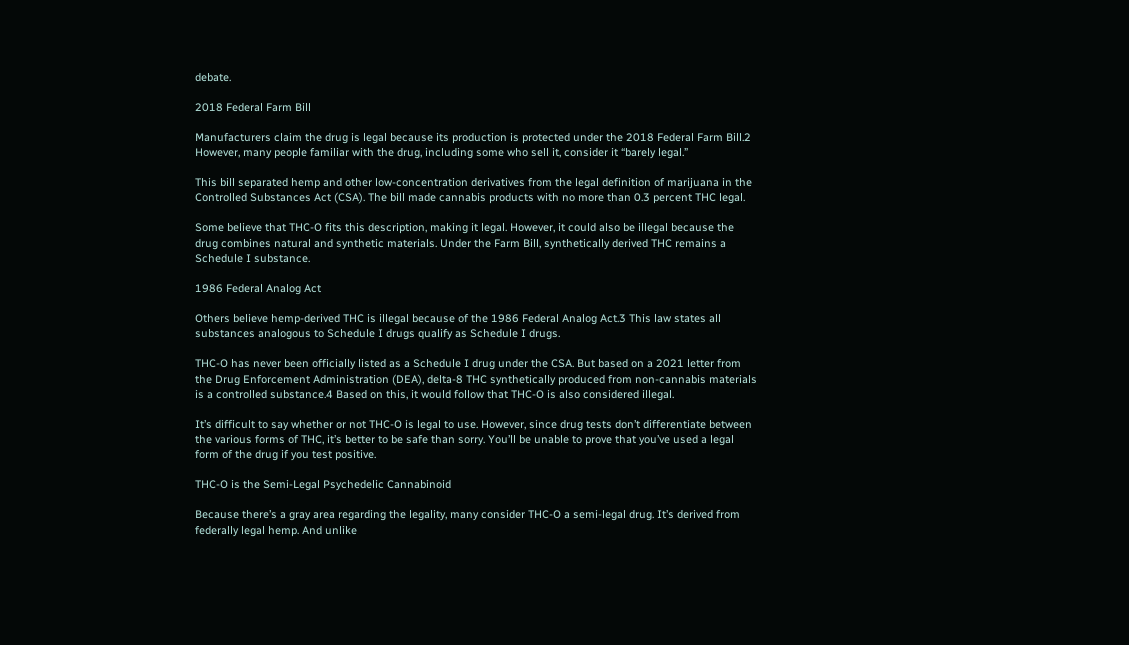debate.

2018 Federal Farm Bill

Manufacturers claim the drug is legal because its production is protected under the 2018 Federal Farm Bill.2  However, many people familiar with the drug, including some who sell it, consider it “barely legal.”

This bill separated hemp and other low-concentration derivatives from the legal definition of marijuana in the Controlled Substances Act (CSA). The bill made cannabis products with no more than 0.3 percent THC legal.

Some believe that THC-O fits this description, making it legal. However, it could also be illegal because the drug combines natural and synthetic materials. Under the Farm Bill, synthetically derived THC remains a Schedule I substance.

1986 Federal Analog Act

Others believe hemp-derived THC is illegal because of the 1986 Federal Analog Act.3 This law states all substances analogous to Schedule I drugs qualify as Schedule I drugs.

THC-O has never been officially listed as a Schedule I drug under the CSA. But based on a 2021 letter from the Drug Enforcement Administration (DEA), delta-8 THC synthetically produced from non-cannabis materials is a controlled substance.4 Based on this, it would follow that THC-O is also considered illegal.

It’s difficult to say whether or not THC-O is legal to use. However, since drug tests don’t differentiate between the various forms of THC, it’s better to be safe than sorry. You’ll be unable to prove that you’ve used a legal form of the drug if you test positive.

THC-O is the Semi-Legal Psychedelic Cannabinoid

Because there’s a gray area regarding the legality, many consider THC-O a semi-legal drug. It’s derived from federally legal hemp. And unlike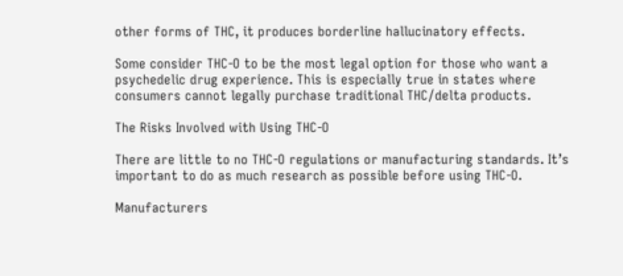other forms of THC, it produces borderline hallucinatory effects.

Some consider THC-O to be the most legal option for those who want a psychedelic drug experience. This is especially true in states where consumers cannot legally purchase traditional THC/delta products.

The Risks Involved with Using THC-O

There are little to no THC-O regulations or manufacturing standards. It’s important to do as much research as possible before using THC-O.

Manufacturers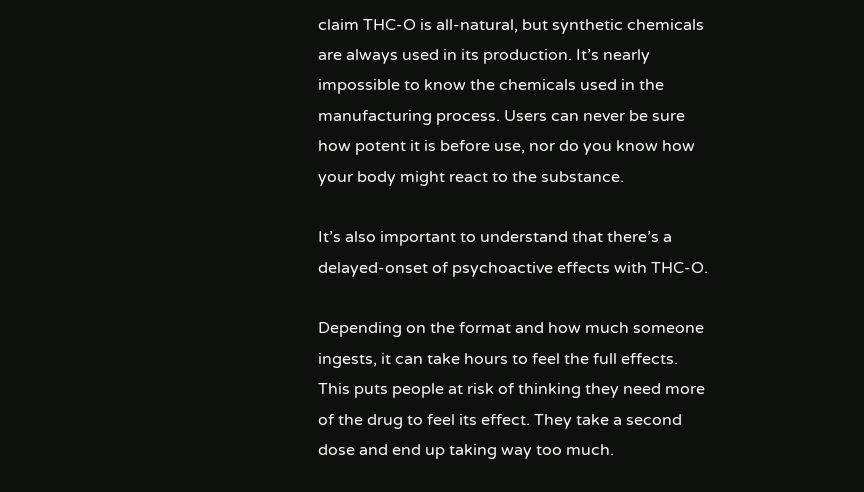claim THC-O is all-natural, but synthetic chemicals are always used in its production. It’s nearly impossible to know the chemicals used in the manufacturing process. Users can never be sure how potent it is before use, nor do you know how your body might react to the substance.

It’s also important to understand that there’s a delayed-onset of psychoactive effects with THC-O.

Depending on the format and how much someone ingests, it can take hours to feel the full effects. This puts people at risk of thinking they need more of the drug to feel its effect. They take a second dose and end up taking way too much.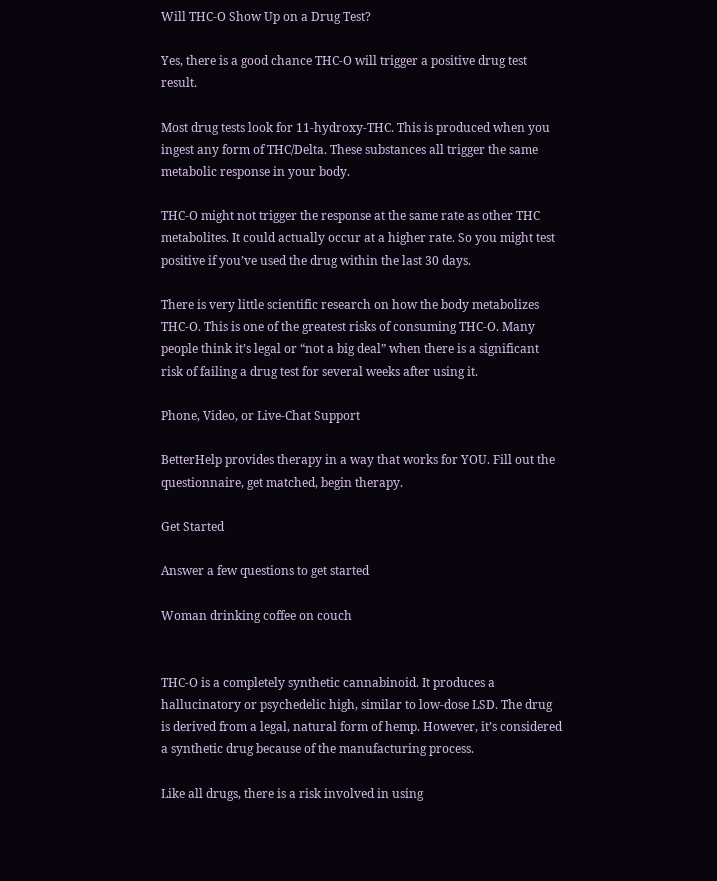Will THC-O Show Up on a Drug Test?

Yes, there is a good chance THC-O will trigger a positive drug test result.

Most drug tests look for 11-hydroxy-THC. This is produced when you ingest any form of THC/Delta. These substances all trigger the same metabolic response in your body.

THC-O might not trigger the response at the same rate as other THC metabolites. It could actually occur at a higher rate. So you might test positive if you’ve used the drug within the last 30 days.

There is very little scientific research on how the body metabolizes THC-O. This is one of the greatest risks of consuming THC-O. Many people think it’s legal or “not a big deal” when there is a significant risk of failing a drug test for several weeks after using it.

Phone, Video, or Live-Chat Support

BetterHelp provides therapy in a way that works for YOU. Fill out the questionnaire, get matched, begin therapy.

Get Started

Answer a few questions to get started

Woman drinking coffee on couch


THC-O is a completely synthetic cannabinoid. It produces a hallucinatory or psychedelic high, similar to low-dose LSD. The drug is derived from a legal, natural form of hemp. However, it’s considered a synthetic drug because of the manufacturing process.

Like all drugs, there is a risk involved in using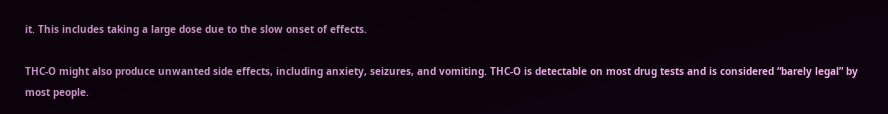it. This includes taking a large dose due to the slow onset of effects.

THC-O might also produce unwanted side effects, including anxiety, seizures, and vomiting. THC-O is detectable on most drug tests and is considered “barely legal” by most people.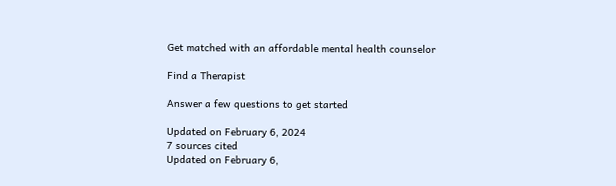Get matched with an affordable mental health counselor

Find a Therapist

Answer a few questions to get started

Updated on February 6, 2024
7 sources cited
Updated on February 6,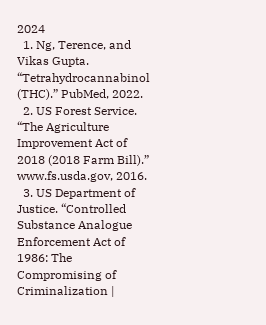2024
  1. Ng, Terence, and Vikas Gupta. “Tetrahydrocannabinol (THC).” PubMed, 2022.
  2. US Forest Service. “The Agriculture Improvement Act of 2018 (2018 Farm Bill).” www.fs.usda.gov, 2016.
  3. US Department of Justice. “Controlled Substance Analogue Enforcement Act of 1986: The Compromising of Criminalization |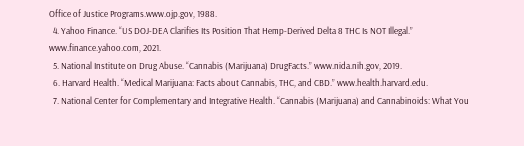Office of Justice Programs.www.ojp.gov, 1988.
  4. Yahoo Finance. “US DOJ-DEA Clarifies Its Position That Hemp-Derived Delta 8 THC Is NOT Illegal.” www.finance.yahoo.com, 2021.
  5. National Institute on Drug Abuse. “Cannabis (Marijuana) DrugFacts.” www.nida.nih.gov, 2019.
  6. Harvard Health. “Medical Marijuana: Facts about Cannabis, THC, and CBD.” www.health.harvard.edu.
  7. National Center for Complementary and Integrative Health. “Cannabis (Marijuana) and Cannabinoids: What You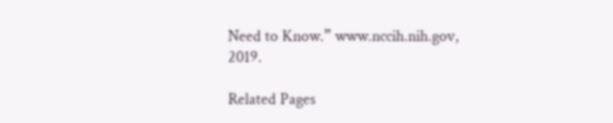Need to Know.” www.nccih.nih.gov, 2019.

Related Pages